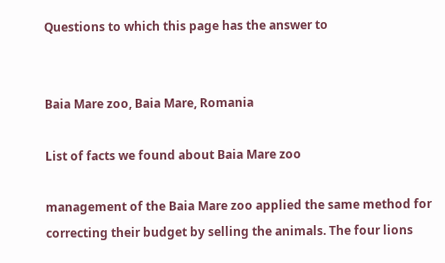Questions to which this page has the answer to


Baia Mare zoo, Baia Mare, Romania

List of facts we found about Baia Mare zoo

management of the Baia Mare zoo applied the same method for correcting their budget by selling the animals. The four lions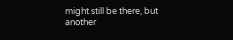might still be there, but another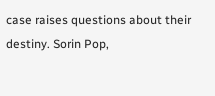case raises questions about their destiny. Sorin Pop,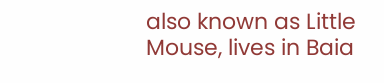also known as Little Mouse, lives in Baia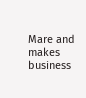Mare and makes business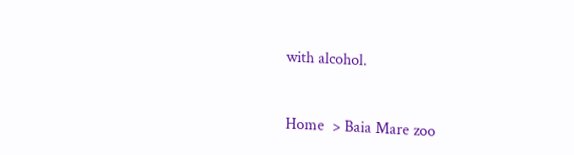with alcohol.


Home  > Baia Mare zoo